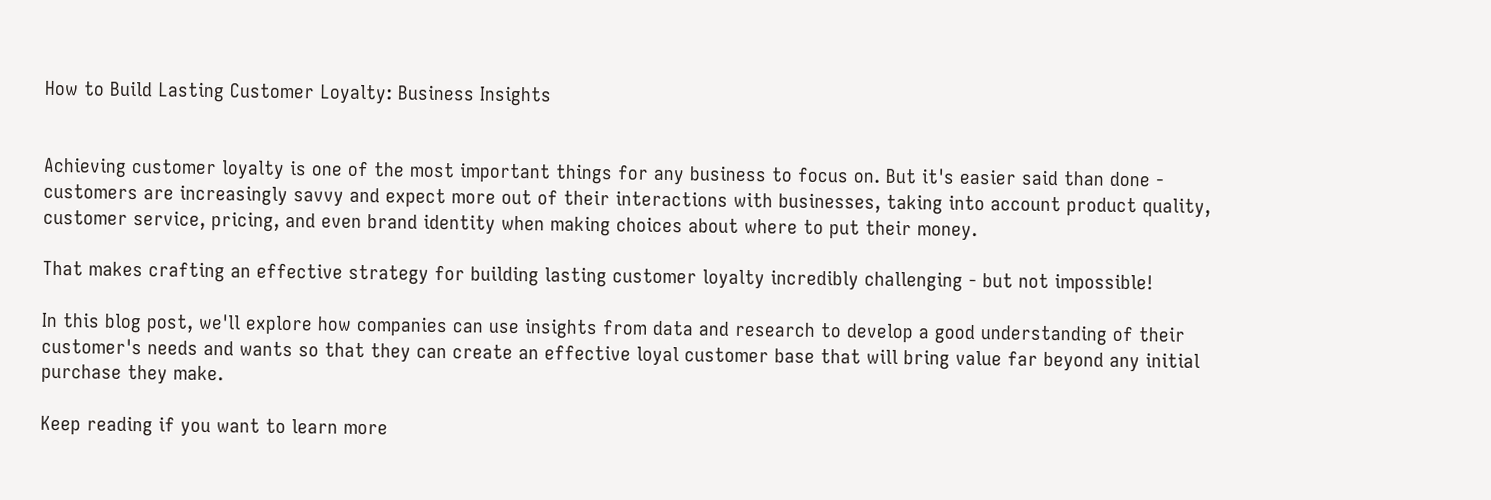How to Build Lasting Customer Loyalty: Business Insights


Achieving customer loyalty is one of the most important things for any business to focus on. But it's easier said than done - customers are increasingly savvy and expect more out of their interactions with businesses, taking into account product quality, customer service, pricing, and even brand identity when making choices about where to put their money.

That makes crafting an effective strategy for building lasting customer loyalty incredibly challenging - but not impossible!

In this blog post, we'll explore how companies can use insights from data and research to develop a good understanding of their customer's needs and wants so that they can create an effective loyal customer base that will bring value far beyond any initial purchase they make.

Keep reading if you want to learn more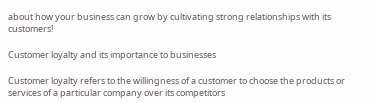about how your business can grow by cultivating strong relationships with its customers!

Customer loyalty and its importance to businesses

Customer loyalty refers to the willingness of a customer to choose the products or services of a particular company over its competitors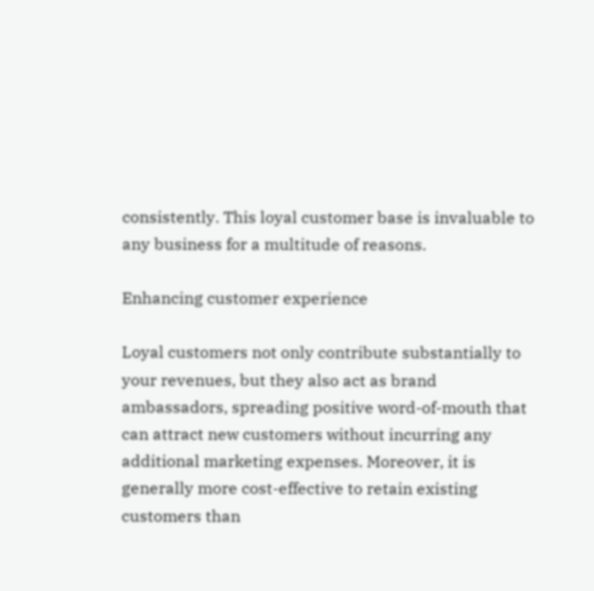consistently. This loyal customer base is invaluable to any business for a multitude of reasons.

Enhancing customer experience

Loyal customers not only contribute substantially to your revenues, but they also act as brand ambassadors, spreading positive word-of-mouth that can attract new customers without incurring any additional marketing expenses. Moreover, it is generally more cost-effective to retain existing customers than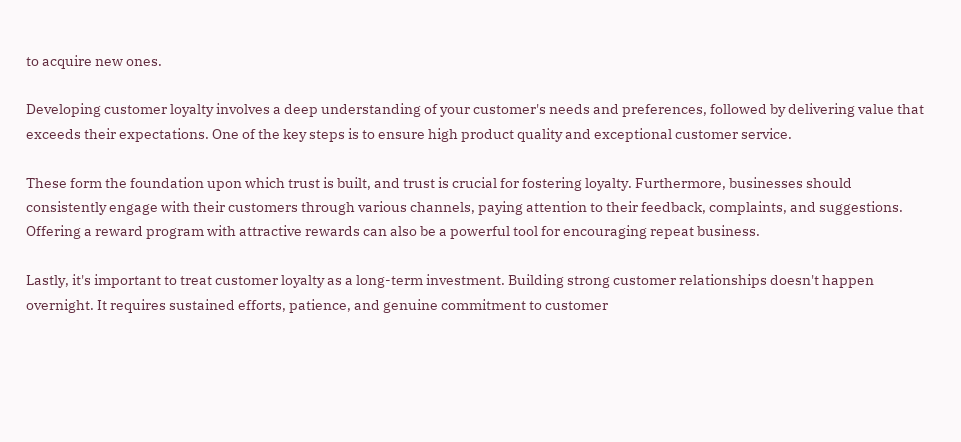to acquire new ones.

Developing customer loyalty involves a deep understanding of your customer's needs and preferences, followed by delivering value that exceeds their expectations. One of the key steps is to ensure high product quality and exceptional customer service.

These form the foundation upon which trust is built, and trust is crucial for fostering loyalty. Furthermore, businesses should consistently engage with their customers through various channels, paying attention to their feedback, complaints, and suggestions. Offering a reward program with attractive rewards can also be a powerful tool for encouraging repeat business.

Lastly, it's important to treat customer loyalty as a long-term investment. Building strong customer relationships doesn't happen overnight. It requires sustained efforts, patience, and genuine commitment to customer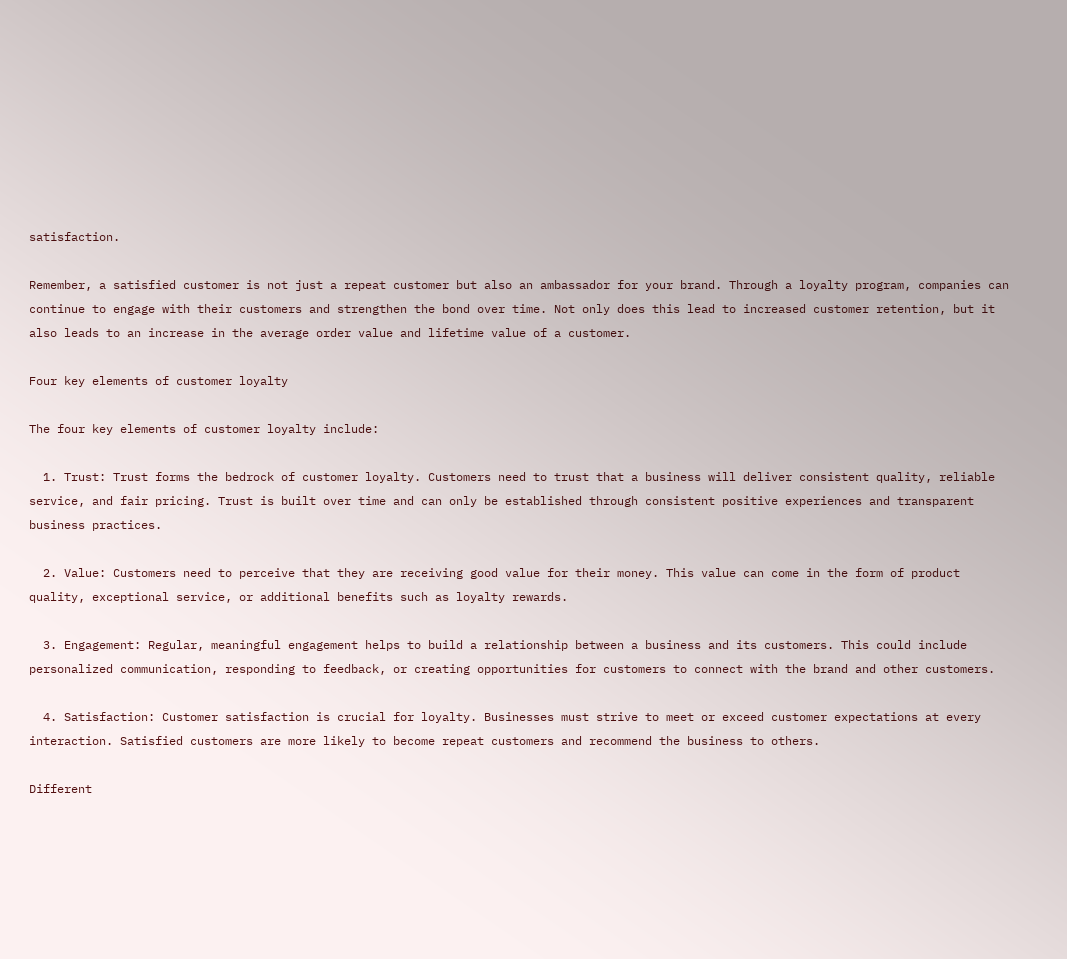satisfaction.

Remember, a satisfied customer is not just a repeat customer but also an ambassador for your brand. Through a loyalty program, companies can continue to engage with their customers and strengthen the bond over time. Not only does this lead to increased customer retention, but it also leads to an increase in the average order value and lifetime value of a customer.

Four key elements of customer loyalty

The four key elements of customer loyalty include:

  1. Trust: Trust forms the bedrock of customer loyalty. Customers need to trust that a business will deliver consistent quality, reliable service, and fair pricing. Trust is built over time and can only be established through consistent positive experiences and transparent business practices.

  2. Value: Customers need to perceive that they are receiving good value for their money. This value can come in the form of product quality, exceptional service, or additional benefits such as loyalty rewards.

  3. Engagement: Regular, meaningful engagement helps to build a relationship between a business and its customers. This could include personalized communication, responding to feedback, or creating opportunities for customers to connect with the brand and other customers.

  4. Satisfaction: Customer satisfaction is crucial for loyalty. Businesses must strive to meet or exceed customer expectations at every interaction. Satisfied customers are more likely to become repeat customers and recommend the business to others.

Different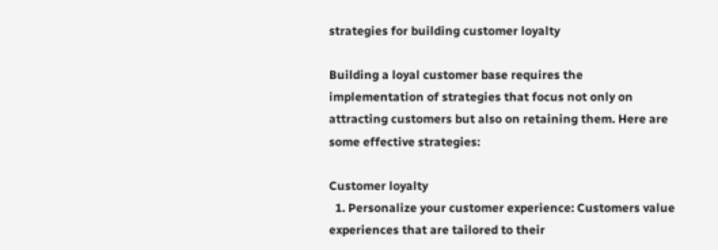strategies for building customer loyalty

Building a loyal customer base requires the implementation of strategies that focus not only on attracting customers but also on retaining them. Here are some effective strategies:

Customer loyalty
  1. Personalize your customer experience: Customers value experiences that are tailored to their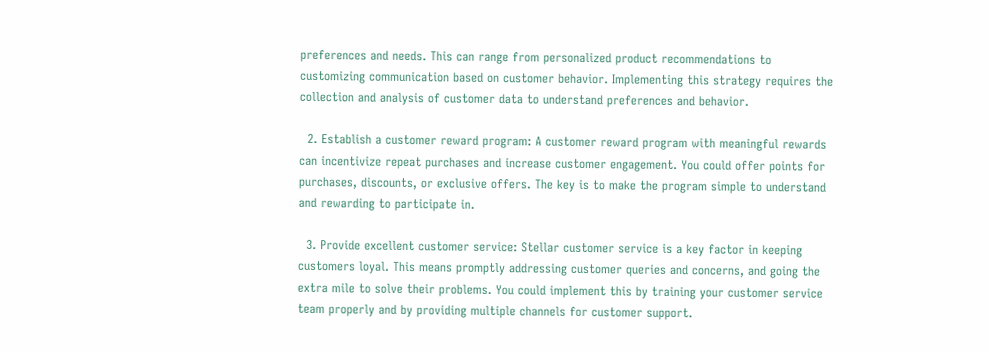preferences and needs. This can range from personalized product recommendations to customizing communication based on customer behavior. Implementing this strategy requires the collection and analysis of customer data to understand preferences and behavior.

  2. Establish a customer reward program: A customer reward program with meaningful rewards can incentivize repeat purchases and increase customer engagement. You could offer points for purchases, discounts, or exclusive offers. The key is to make the program simple to understand and rewarding to participate in.

  3. Provide excellent customer service: Stellar customer service is a key factor in keeping customers loyal. This means promptly addressing customer queries and concerns, and going the extra mile to solve their problems. You could implement this by training your customer service team properly and by providing multiple channels for customer support.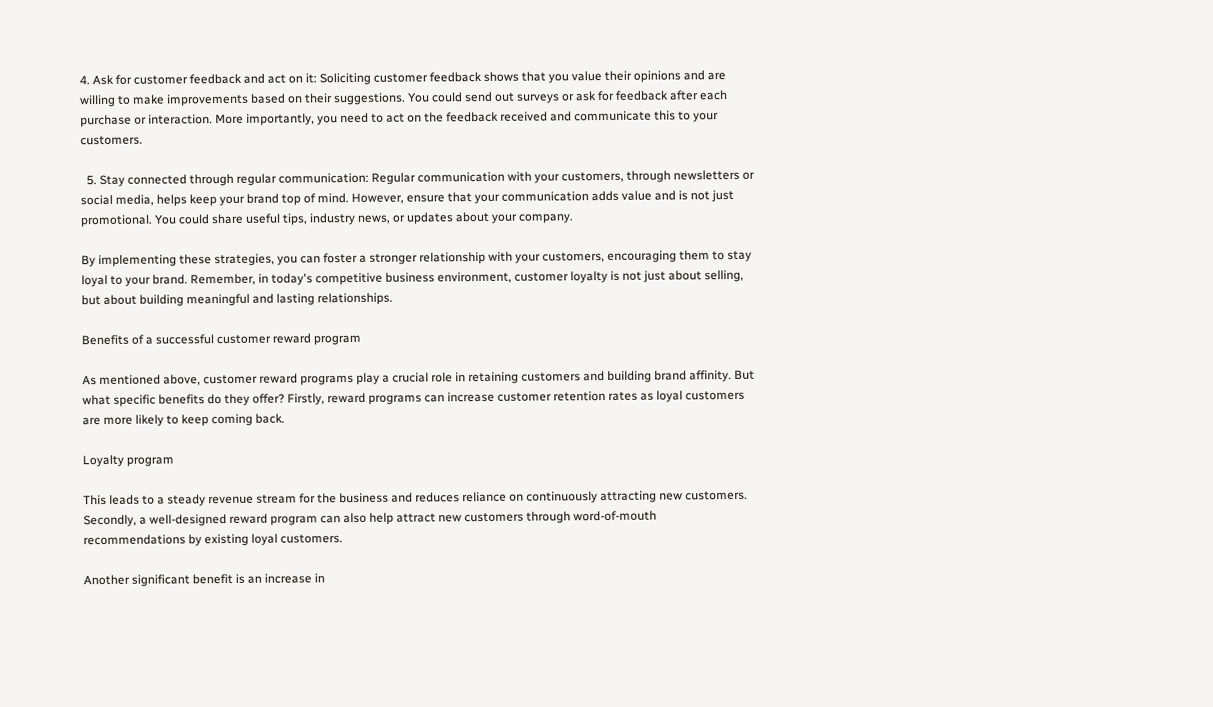4. Ask for customer feedback and act on it: Soliciting customer feedback shows that you value their opinions and are willing to make improvements based on their suggestions. You could send out surveys or ask for feedback after each purchase or interaction. More importantly, you need to act on the feedback received and communicate this to your customers.

  5. Stay connected through regular communication: Regular communication with your customers, through newsletters or social media, helps keep your brand top of mind. However, ensure that your communication adds value and is not just promotional. You could share useful tips, industry news, or updates about your company.

By implementing these strategies, you can foster a stronger relationship with your customers, encouraging them to stay loyal to your brand. Remember, in today's competitive business environment, customer loyalty is not just about selling, but about building meaningful and lasting relationships.

Benefits of a successful customer reward program

As mentioned above, customer reward programs play a crucial role in retaining customers and building brand affinity. But what specific benefits do they offer? Firstly, reward programs can increase customer retention rates as loyal customers are more likely to keep coming back.

Loyalty program

This leads to a steady revenue stream for the business and reduces reliance on continuously attracting new customers. Secondly, a well-designed reward program can also help attract new customers through word-of-mouth recommendations by existing loyal customers.

Another significant benefit is an increase in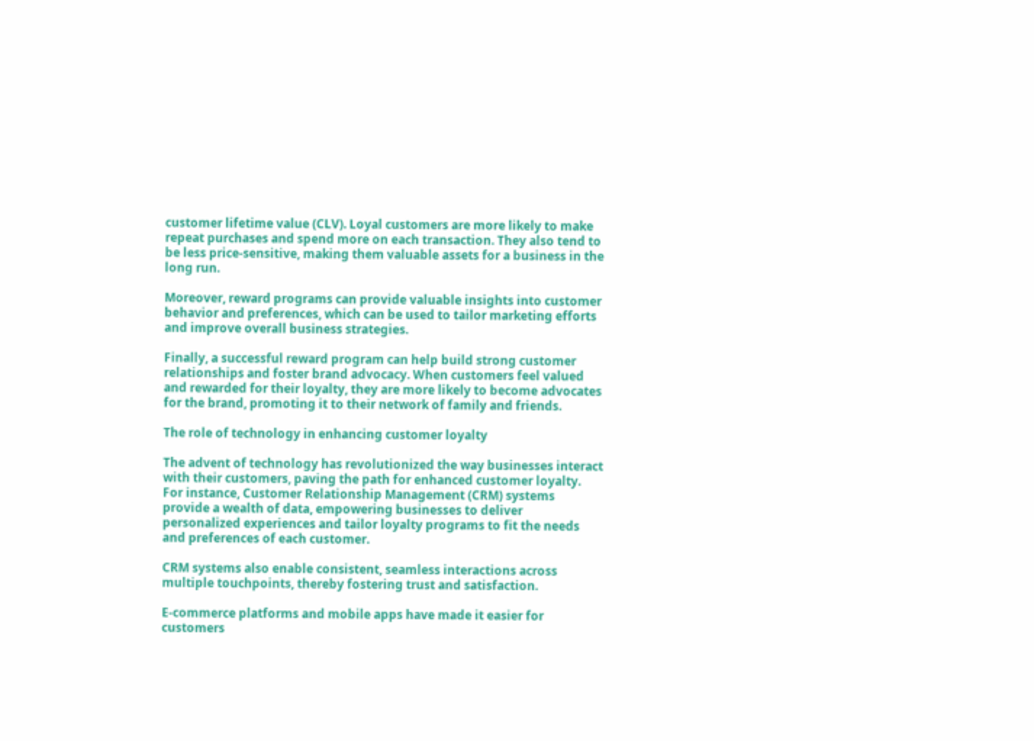customer lifetime value (CLV). Loyal customers are more likely to make repeat purchases and spend more on each transaction. They also tend to be less price-sensitive, making them valuable assets for a business in the long run.

Moreover, reward programs can provide valuable insights into customer behavior and preferences, which can be used to tailor marketing efforts and improve overall business strategies.

Finally, a successful reward program can help build strong customer relationships and foster brand advocacy. When customers feel valued and rewarded for their loyalty, they are more likely to become advocates for the brand, promoting it to their network of family and friends.

The role of technology in enhancing customer loyalty

The advent of technology has revolutionized the way businesses interact with their customers, paving the path for enhanced customer loyalty. For instance, Customer Relationship Management (CRM) systems provide a wealth of data, empowering businesses to deliver personalized experiences and tailor loyalty programs to fit the needs and preferences of each customer.

CRM systems also enable consistent, seamless interactions across multiple touchpoints, thereby fostering trust and satisfaction.

E-commerce platforms and mobile apps have made it easier for customers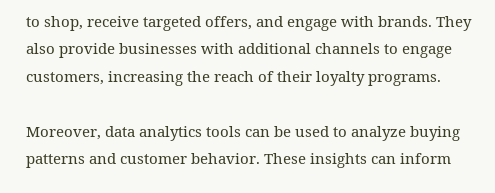to shop, receive targeted offers, and engage with brands. They also provide businesses with additional channels to engage customers, increasing the reach of their loyalty programs.

Moreover, data analytics tools can be used to analyze buying patterns and customer behavior. These insights can inform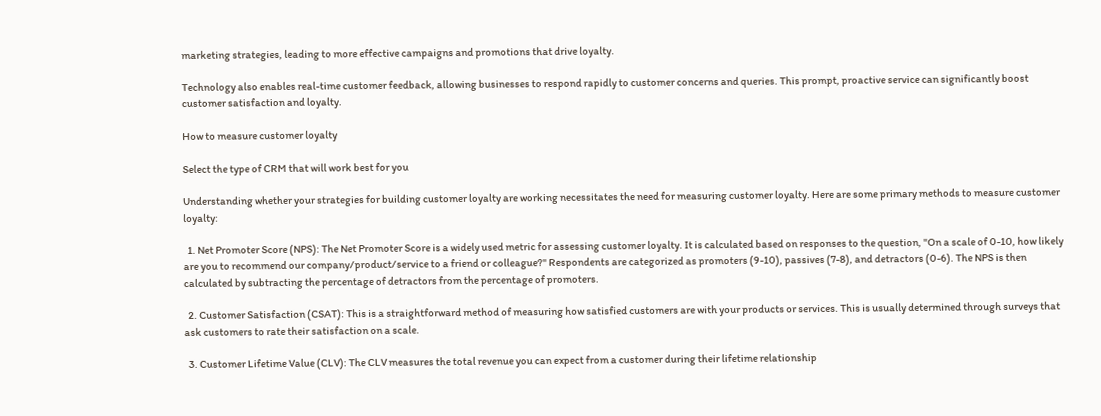marketing strategies, leading to more effective campaigns and promotions that drive loyalty.

Technology also enables real-time customer feedback, allowing businesses to respond rapidly to customer concerns and queries. This prompt, proactive service can significantly boost customer satisfaction and loyalty.

How to measure customer loyalty

Select the type of CRM that will work best for you

Understanding whether your strategies for building customer loyalty are working necessitates the need for measuring customer loyalty. Here are some primary methods to measure customer loyalty:

  1. Net Promoter Score (NPS): The Net Promoter Score is a widely used metric for assessing customer loyalty. It is calculated based on responses to the question, "On a scale of 0-10, how likely are you to recommend our company/product/service to a friend or colleague?" Respondents are categorized as promoters (9-10), passives (7-8), and detractors (0-6). The NPS is then calculated by subtracting the percentage of detractors from the percentage of promoters.

  2. Customer Satisfaction (CSAT): This is a straightforward method of measuring how satisfied customers are with your products or services. This is usually determined through surveys that ask customers to rate their satisfaction on a scale.

  3. Customer Lifetime Value (CLV): The CLV measures the total revenue you can expect from a customer during their lifetime relationship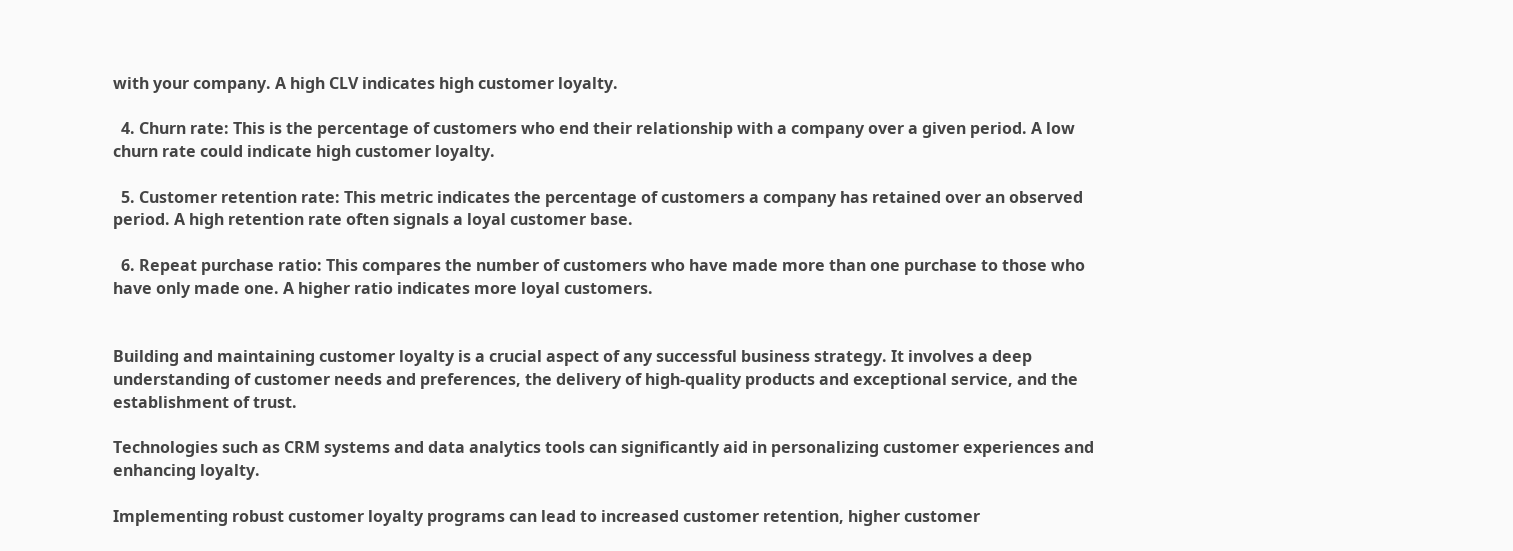with your company. A high CLV indicates high customer loyalty.

  4. Churn rate: This is the percentage of customers who end their relationship with a company over a given period. A low churn rate could indicate high customer loyalty.

  5. Customer retention rate: This metric indicates the percentage of customers a company has retained over an observed period. A high retention rate often signals a loyal customer base.

  6. Repeat purchase ratio: This compares the number of customers who have made more than one purchase to those who have only made one. A higher ratio indicates more loyal customers.


Building and maintaining customer loyalty is a crucial aspect of any successful business strategy. It involves a deep understanding of customer needs and preferences, the delivery of high-quality products and exceptional service, and the establishment of trust.

Technologies such as CRM systems and data analytics tools can significantly aid in personalizing customer experiences and enhancing loyalty.

Implementing robust customer loyalty programs can lead to increased customer retention, higher customer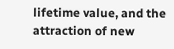lifetime value, and the attraction of new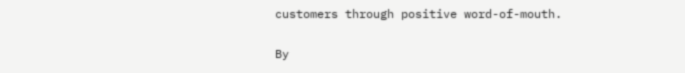customers through positive word-of-mouth.

By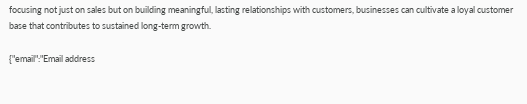focusing not just on sales but on building meaningful, lasting relationships with customers, businesses can cultivate a loyal customer base that contributes to sustained long-term growth.

{"email":"Email address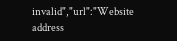invalid","url":"Website address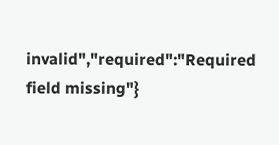invalid","required":"Required field missing"}